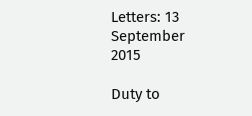Letters: 13 September 2015

Duty to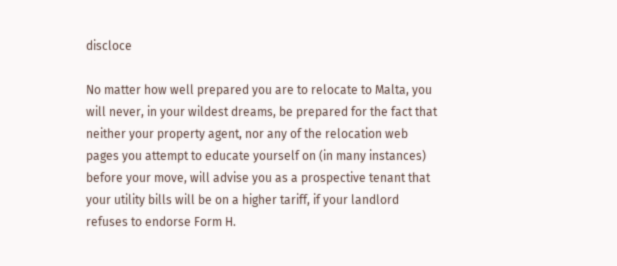discloce

No matter how well prepared you are to relocate to Malta, you will never, in your wildest dreams, be prepared for the fact that neither your property agent, nor any of the relocation web pages you attempt to educate yourself on (in many instances) before your move, will advise you as a prospective tenant that your utility bills will be on a higher tariff, if your landlord refuses to endorse Form H.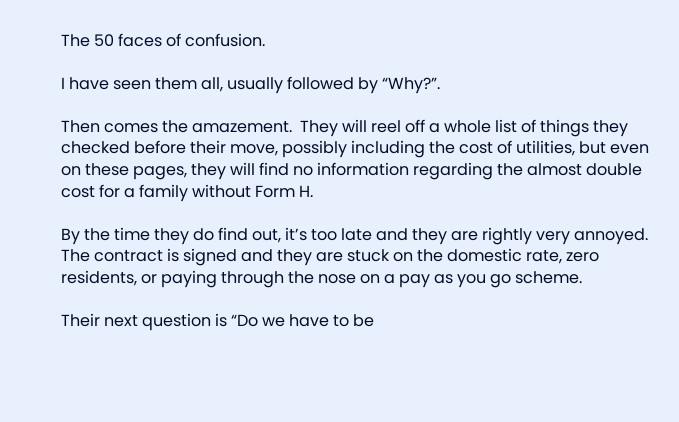The 50 faces of confusion.

I have seen them all, usually followed by “Why?”.

Then comes the amazement.  They will reel off a whole list of things they checked before their move, possibly including the cost of utilities, but even on these pages, they will find no information regarding the almost double cost for a family without Form H.

By the time they do find out, it’s too late and they are rightly very annoyed.  The contract is signed and they are stuck on the domestic rate, zero residents, or paying through the nose on a pay as you go scheme.

Their next question is “Do we have to be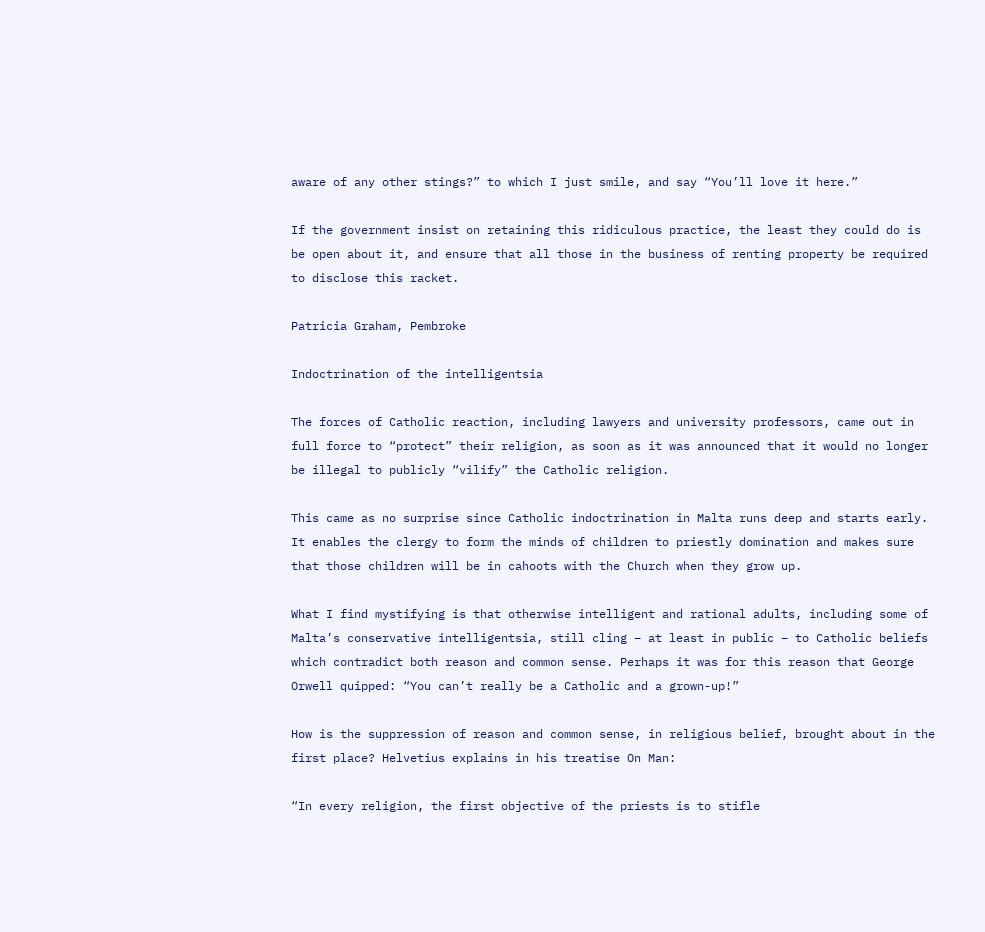aware of any other stings?” to which I just smile, and say “You’ll love it here.”

If the government insist on retaining this ridiculous practice, the least they could do is be open about it, and ensure that all those in the business of renting property be required to disclose this racket.

Patricia Graham, Pembroke

Indoctrination of the intelligentsia

The forces of Catholic reaction, including lawyers and university professors, came out in full force to “protect” their religion, as soon as it was announced that it would no longer be illegal to publicly “vilify” the Catholic religion.

This came as no surprise since Catholic indoctrination in Malta runs deep and starts early. It enables the clergy to form the minds of children to priestly domination and makes sure that those children will be in cahoots with the Church when they grow up.

What I find mystifying is that otherwise intelligent and rational adults, including some of Malta’s conservative intelligentsia, still cling – at least in public – to Catholic beliefs which contradict both reason and common sense. Perhaps it was for this reason that George Orwell quipped: “You can’t really be a Catholic and a grown-up!”

How is the suppression of reason and common sense, in religious belief, brought about in the first place? Helvetius explains in his treatise On Man:

“In every religion, the first objective of the priests is to stifle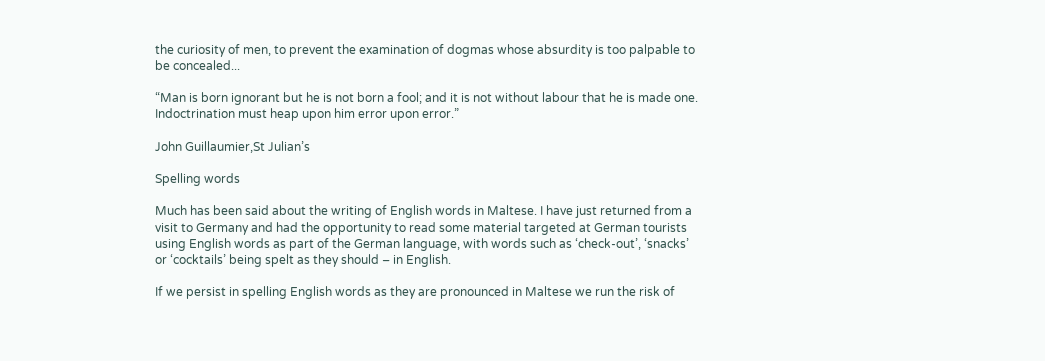the curiosity of men, to prevent the examination of dogmas whose absurdity is too palpable to be concealed...

“Man is born ignorant but he is not born a fool; and it is not without labour that he is made one. Indoctrination must heap upon him error upon error.”

John Guillaumier,St Julian’s

Spelling words

Much has been said about the writing of English words in Maltese. I have just returned from a visit to Germany and had the opportunity to read some material targeted at German tourists using English words as part of the German language, with words such as ‘check-out’, ‘snacks’ or ‘cocktails’ being spelt as they should – in English.

If we persist in spelling English words as they are pronounced in Maltese we run the risk of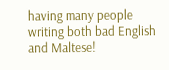having many people writing both bad English and Maltese!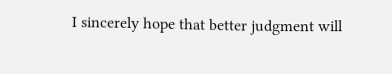I sincerely hope that better judgment will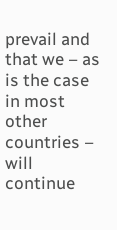prevail and that we – as is the case in most other countries – will continue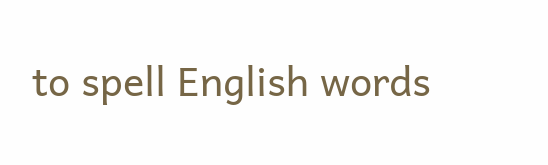to spell English words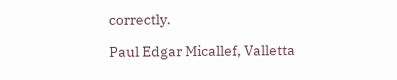correctly.

Paul Edgar Micallef, Valletta